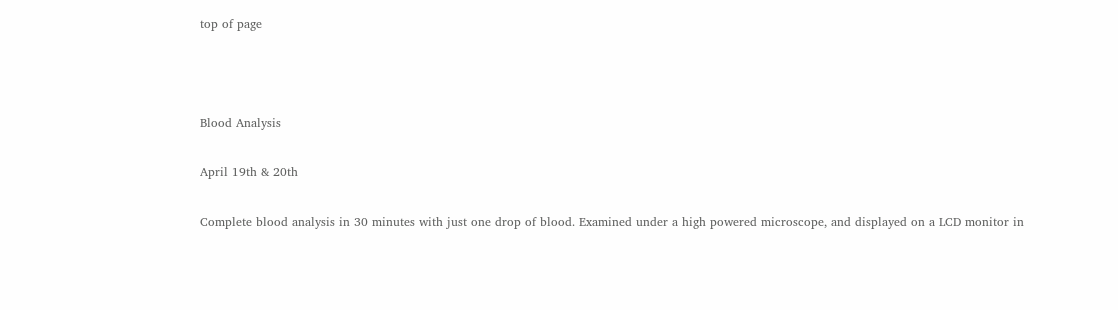top of page



Blood Analysis

April 19th & 20th

Complete blood analysis in 30 minutes with just one drop of blood. Examined under a high powered microscope, and displayed on a LCD monitor in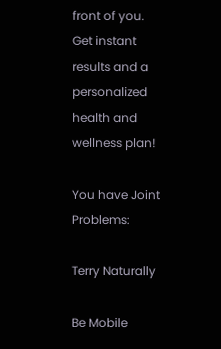front of you. Get instant results and a personalized health and wellness plan!

You have Joint Problems:

Terry Naturally

Be Mobile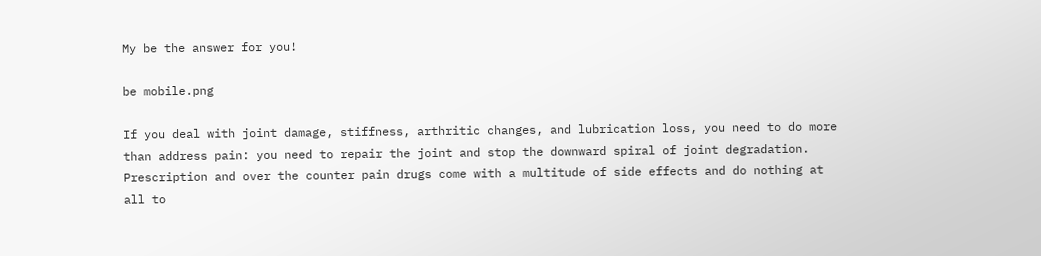My be the answer for you!

be mobile.png

If you deal with joint damage, stiffness, arthritic changes, and lubrication loss, you need to do more than address pain: you need to repair the joint and stop the downward spiral of joint degradation. Prescription and over the counter pain drugs come with a multitude of side effects and do nothing at all to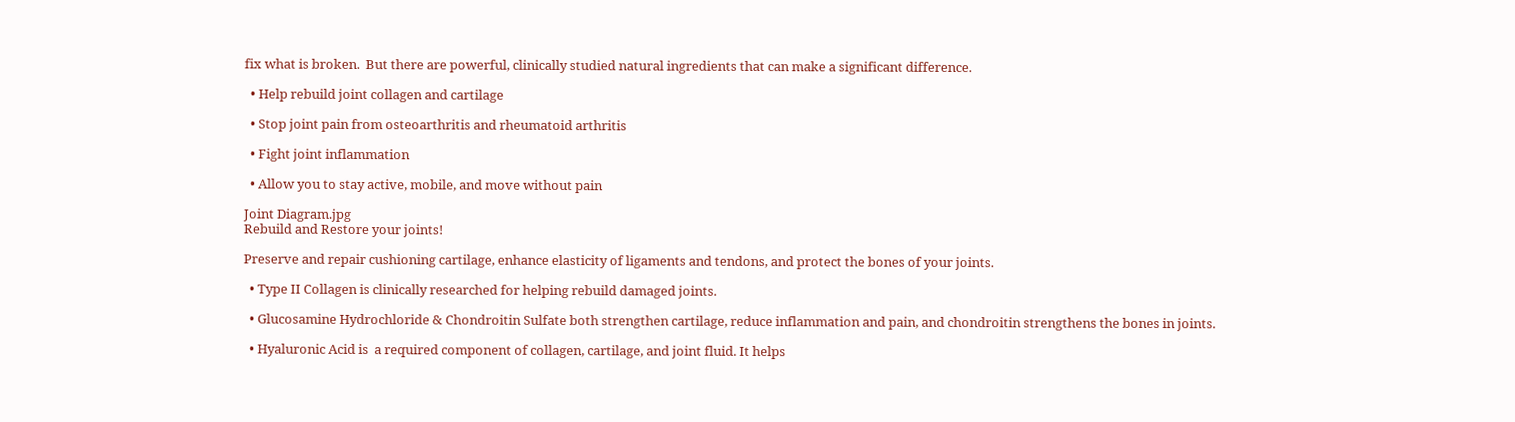fix what is broken.  But there are powerful, clinically studied natural ingredients that can make a significant difference.

  • Help rebuild joint collagen and cartilage

  • Stop joint pain from osteoarthritis and rheumatoid arthritis

  • Fight joint inflammation

  • Allow you to stay active, mobile, and move without pain

Joint Diagram.jpg
Rebuild and Restore your joints!

Preserve and repair cushioning cartilage, enhance elasticity of ligaments and tendons, and protect the bones of your joints.

  • Type II Collagen is clinically researched for helping rebuild damaged joints.

  • Glucosamine Hydrochloride & Chondroitin Sulfate both strengthen cartilage, reduce inflammation and pain, and chondroitin strengthens the bones in joints.

  • Hyaluronic Acid is  a required component of collagen, cartilage, and joint fluid. It helps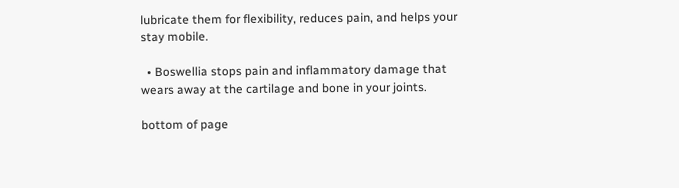lubricate them for flexibility, reduces pain, and helps your stay mobile.

  • Boswellia stops pain and inflammatory damage that wears away at the cartilage and bone in your joints.

bottom of page